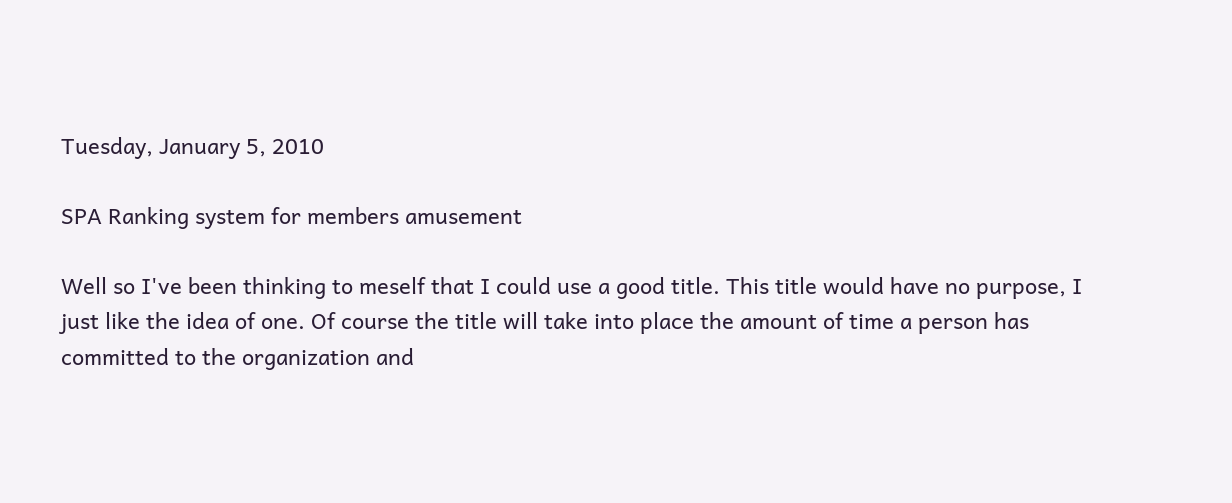Tuesday, January 5, 2010

SPA Ranking system for members amusement

Well so I've been thinking to meself that I could use a good title. This title would have no purpose, I just like the idea of one. Of course the title will take into place the amount of time a person has committed to the organization and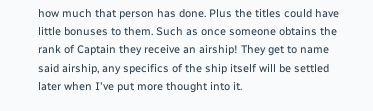how much that person has done. Plus the titles could have little bonuses to them. Such as once someone obtains the rank of Captain they receive an airship! They get to name said airship, any specifics of the ship itself will be settled later when I've put more thought into it.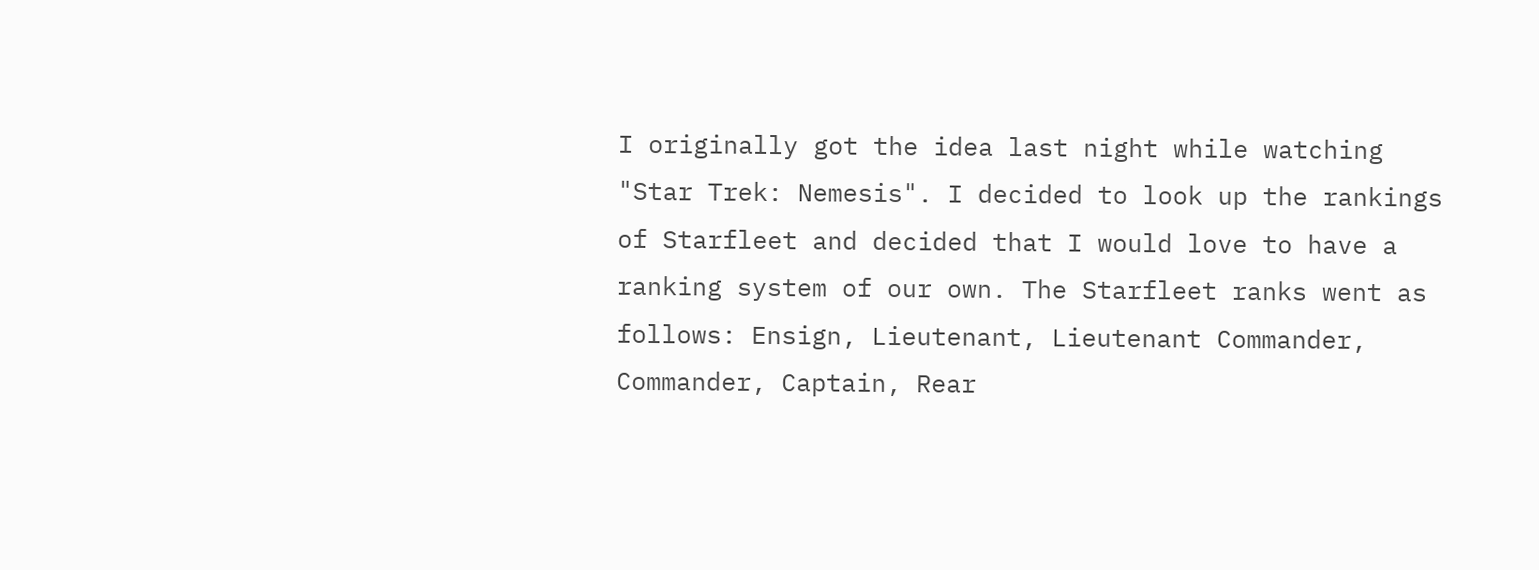I originally got the idea last night while watching "Star Trek: Nemesis". I decided to look up the rankings of Starfleet and decided that I would love to have a ranking system of our own. The Starfleet ranks went as follows: Ensign, Lieutenant, Lieutenant Commander, Commander, Captain, Rear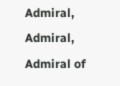Admiral, Admiral, Admiral of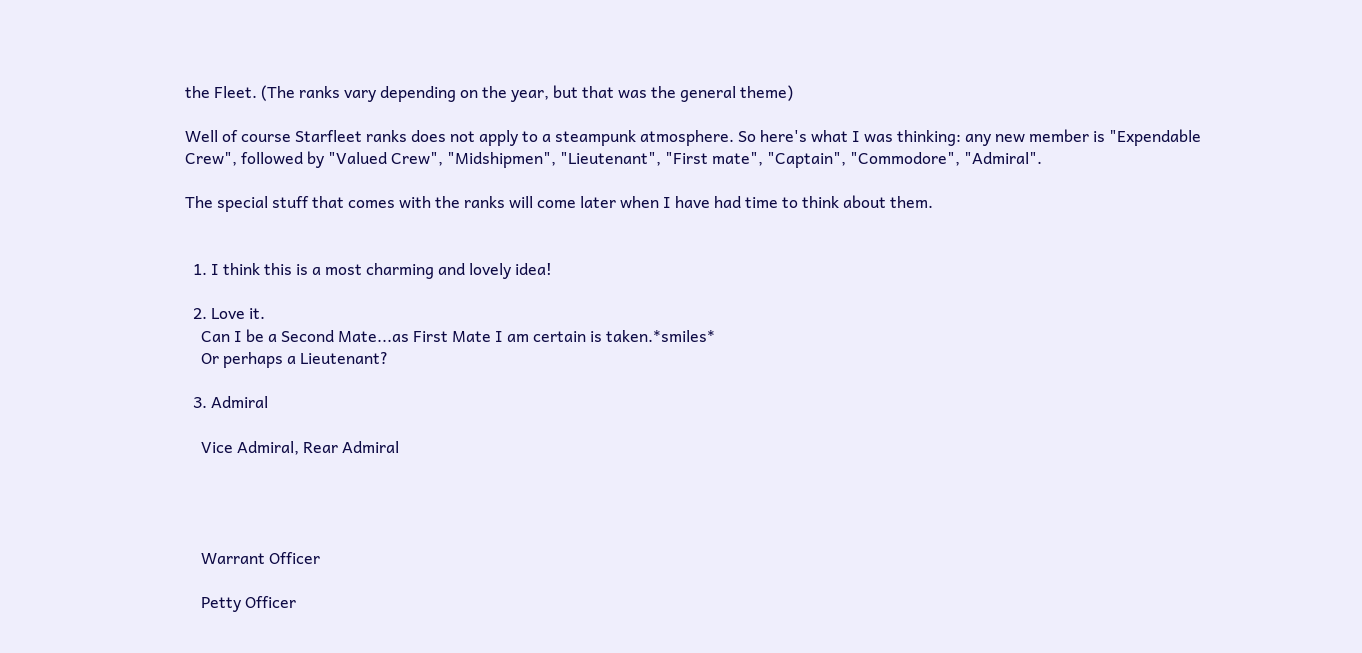the Fleet. (The ranks vary depending on the year, but that was the general theme)

Well of course Starfleet ranks does not apply to a steampunk atmosphere. So here's what I was thinking: any new member is "Expendable Crew", followed by "Valued Crew", "Midshipmen", "Lieutenant", "First mate", "Captain", "Commodore", "Admiral".

The special stuff that comes with the ranks will come later when I have had time to think about them.


  1. I think this is a most charming and lovely idea!

  2. Love it.
    Can I be a Second Mate...as First Mate I am certain is taken.*smiles*
    Or perhaps a Lieutenant?

  3. Admiral

    Vice Admiral, Rear Admiral




    Warrant Officer

    Petty Officer